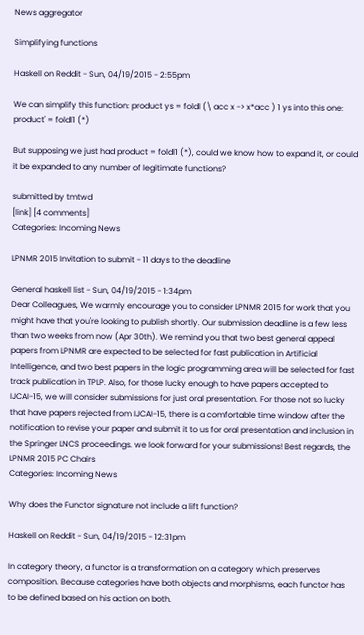News aggregator

Simplifying functions

Haskell on Reddit - Sun, 04/19/2015 - 2:55pm

We can simplify this function: product ys = foldl (\ acc x -> x*acc ) 1 ys into this one: product' = foldl1 (*)

But supposing we just had product = foldl1 (*), could we know how to expand it, or could it be expanded to any number of legitimate functions?

submitted by tmtwd
[link] [4 comments]
Categories: Incoming News

LPNMR 2015 Invitation to submit - 11 days to the deadline

General haskell list - Sun, 04/19/2015 - 1:34pm
Dear Colleagues, We warmly encourage you to consider LPNMR 2015 for work that you might have that you're looking to publish shortly. Our submission deadline is a few less than two weeks from now (Apr 30th). We remind you that two best general appeal papers from LPNMR are expected to be selected for fast publication in Artificial Intelligence, and two best papers in the logic programming area will be selected for fast track publication in TPLP. Also, for those lucky enough to have papers accepted to IJCAI-15, we will consider submissions for just oral presentation. For those not so lucky that have papers rejected from IJCAI-15, there is a comfortable time window after the notification to revise your paper and submit it to us for oral presentation and inclusion in the Springer LNCS proceedings. we look forward for your submissions! Best regards, the LPNMR 2015 PC Chairs
Categories: Incoming News

Why does the Functor signature not include a lift function?

Haskell on Reddit - Sun, 04/19/2015 - 12:31pm

In category theory, a functor is a transformation on a category which preserves composition. Because categories have both objects and morphisms, each functor has to be defined based on his action on both.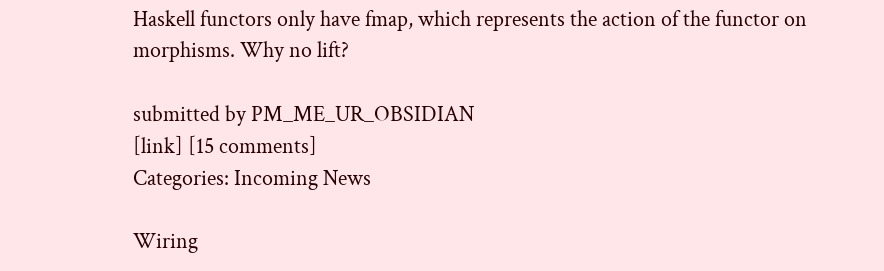Haskell functors only have fmap, which represents the action of the functor on morphisms. Why no lift?

submitted by PM_ME_UR_OBSIDIAN
[link] [15 comments]
Categories: Incoming News

Wiring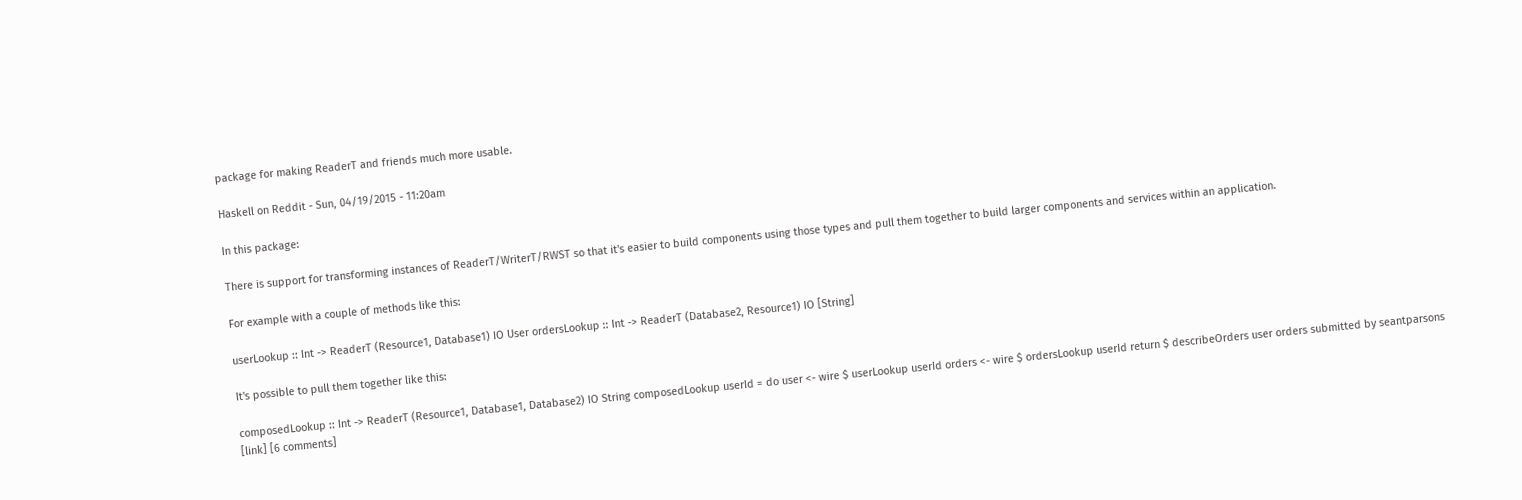package for making ReaderT and friends much more usable.

Haskell on Reddit - Sun, 04/19/2015 - 11:20am

In this package:

There is support for transforming instances of ReaderT/WriterT/RWST so that it's easier to build components using those types and pull them together to build larger components and services within an application.

For example with a couple of methods like this:

userLookup :: Int -> ReaderT (Resource1, Database1) IO User ordersLookup :: Int -> ReaderT (Database2, Resource1) IO [String]

It's possible to pull them together like this:

composedLookup :: Int -> ReaderT (Resource1, Database1, Database2) IO String composedLookup userId = do user <- wire $ userLookup userId orders <- wire $ ordersLookup userId return $ describeOrders user orders submitted by seantparsons
[link] [6 comments]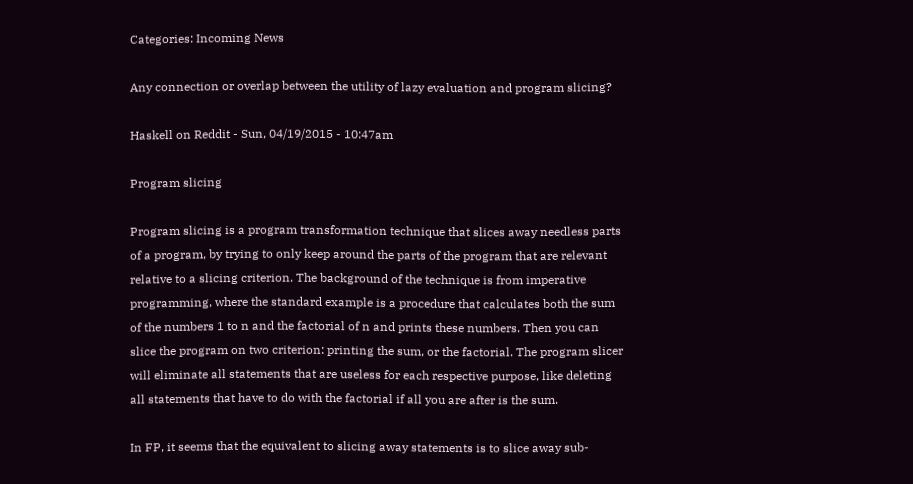Categories: Incoming News

Any connection or overlap between the utility of lazy evaluation and program slicing?

Haskell on Reddit - Sun, 04/19/2015 - 10:47am

Program slicing

Program slicing is a program transformation technique that slices away needless parts of a program, by trying to only keep around the parts of the program that are relevant relative to a slicing criterion. The background of the technique is from imperative programming, where the standard example is a procedure that calculates both the sum of the numbers 1 to n and the factorial of n and prints these numbers. Then you can slice the program on two criterion: printing the sum, or the factorial. The program slicer will eliminate all statements that are useless for each respective purpose, like deleting all statements that have to do with the factorial if all you are after is the sum.

In FP, it seems that the equivalent to slicing away statements is to slice away sub-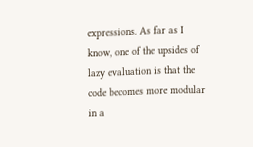expressions. As far as I know, one of the upsides of lazy evaluation is that the code becomes more modular in a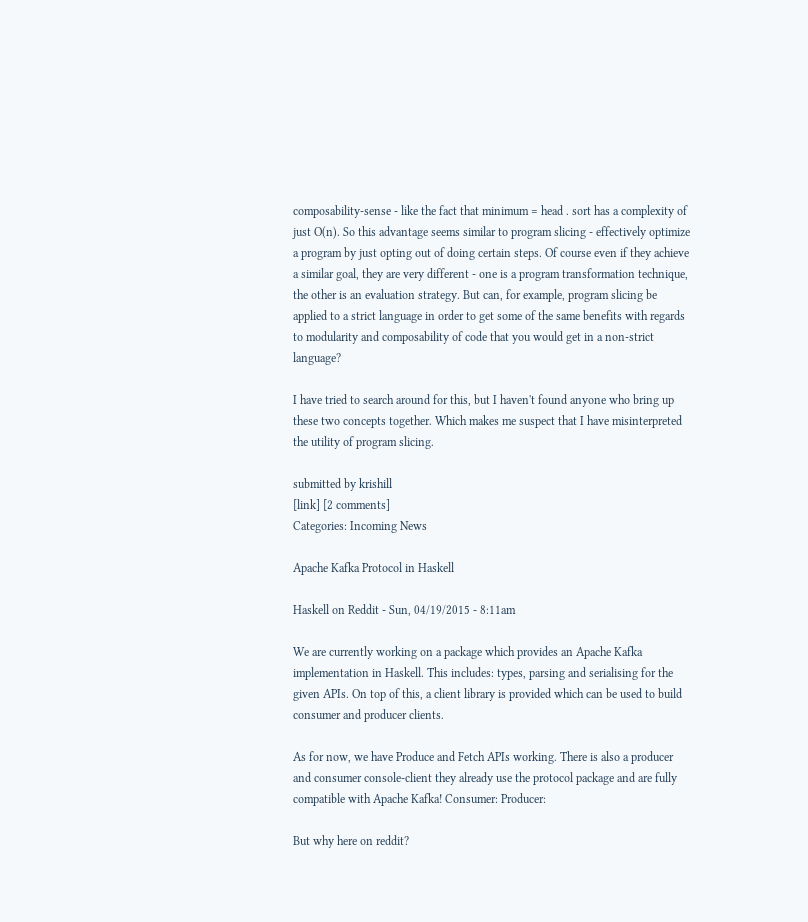composability-sense - like the fact that minimum = head . sort has a complexity of just O(n). So this advantage seems similar to program slicing - effectively optimize a program by just opting out of doing certain steps. Of course even if they achieve a similar goal, they are very different - one is a program transformation technique, the other is an evaluation strategy. But can, for example, program slicing be applied to a strict language in order to get some of the same benefits with regards to modularity and composability of code that you would get in a non-strict language?

I have tried to search around for this, but I haven't found anyone who bring up these two concepts together. Which makes me suspect that I have misinterpreted the utility of program slicing.

submitted by krishill
[link] [2 comments]
Categories: Incoming News

Apache Kafka Protocol in Haskell

Haskell on Reddit - Sun, 04/19/2015 - 8:11am

We are currently working on a package which provides an Apache Kafka implementation in Haskell. This includes: types, parsing and serialising for the given APIs. On top of this, a client library is provided which can be used to build consumer and producer clients.

As for now, we have Produce and Fetch APIs working. There is also a producer and consumer console-client they already use the protocol package and are fully compatible with Apache Kafka! Consumer: Producer:

But why here on reddit?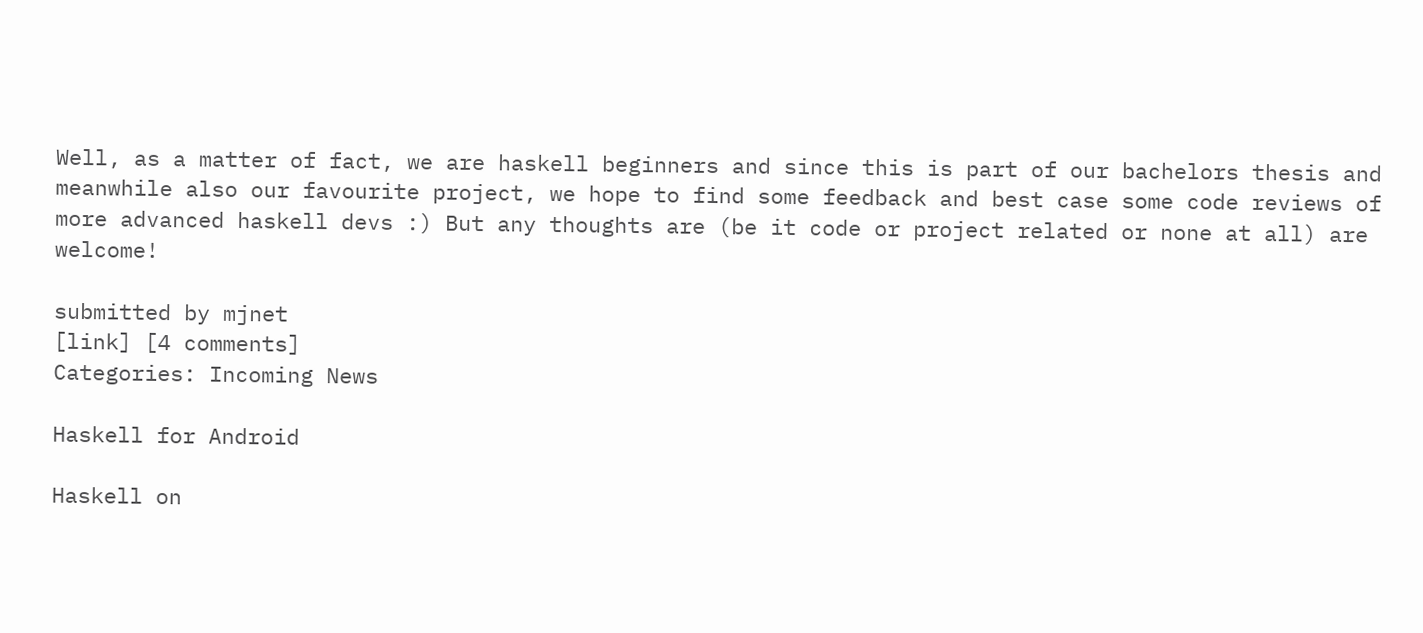Well, as a matter of fact, we are haskell beginners and since this is part of our bachelors thesis and meanwhile also our favourite project, we hope to find some feedback and best case some code reviews of more advanced haskell devs :) But any thoughts are (be it code or project related or none at all) are welcome!

submitted by mjnet
[link] [4 comments]
Categories: Incoming News

Haskell for Android

Haskell on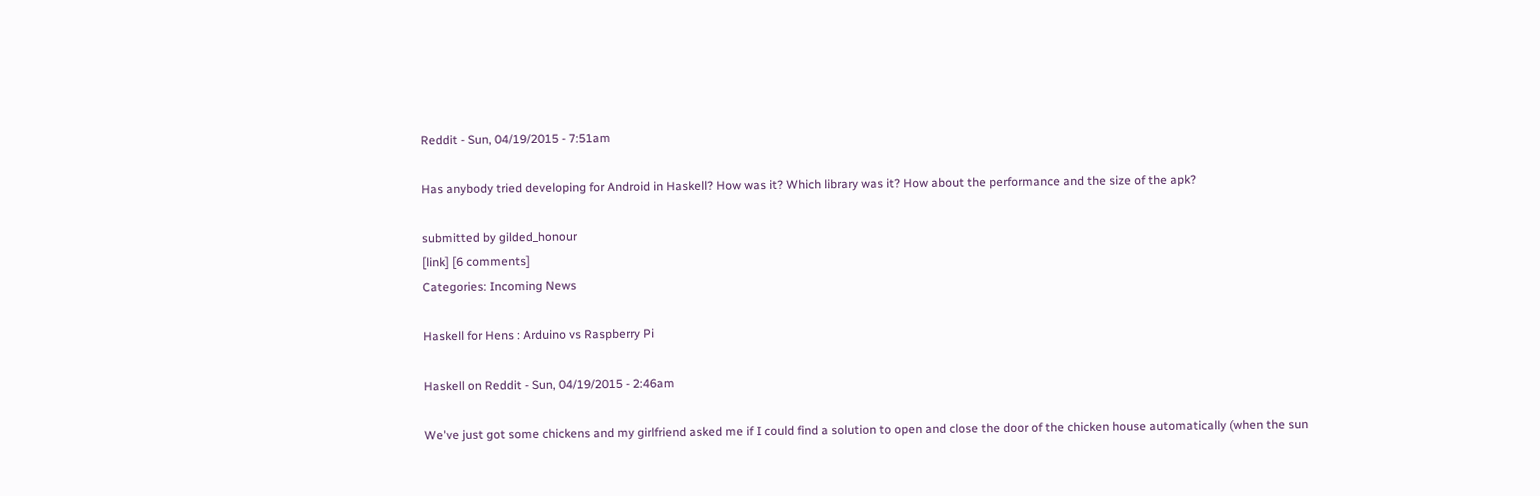Reddit - Sun, 04/19/2015 - 7:51am

Has anybody tried developing for Android in Haskell? How was it? Which library was it? How about the performance and the size of the apk?

submitted by gilded_honour
[link] [6 comments]
Categories: Incoming News

Haskell for Hens : Arduino vs Raspberry Pi

Haskell on Reddit - Sun, 04/19/2015 - 2:46am

We've just got some chickens and my girlfriend asked me if I could find a solution to open and close the door of the chicken house automatically (when the sun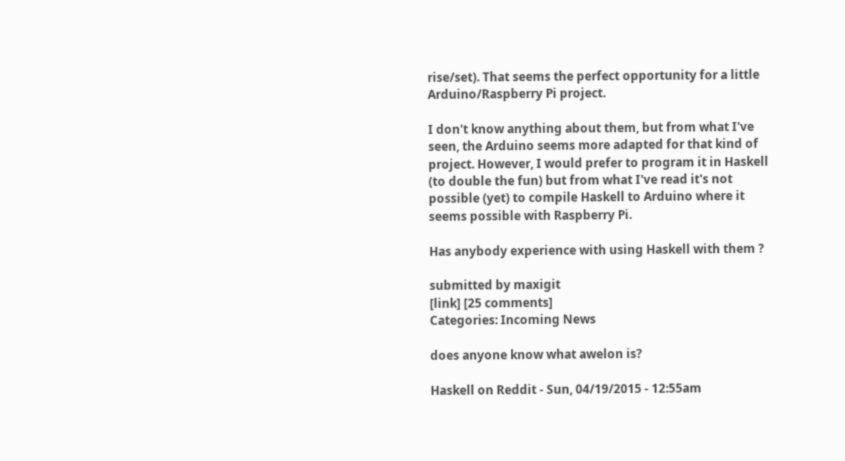rise/set). That seems the perfect opportunity for a little Arduino/Raspberry Pi project.

I don't know anything about them, but from what I've seen, the Arduino seems more adapted for that kind of project. However, I would prefer to program it in Haskell (to double the fun) but from what I've read it's not possible (yet) to compile Haskell to Arduino where it seems possible with Raspberry Pi.

Has anybody experience with using Haskell with them ?

submitted by maxigit
[link] [25 comments]
Categories: Incoming News

does anyone know what awelon is?

Haskell on Reddit - Sun, 04/19/2015 - 12:55am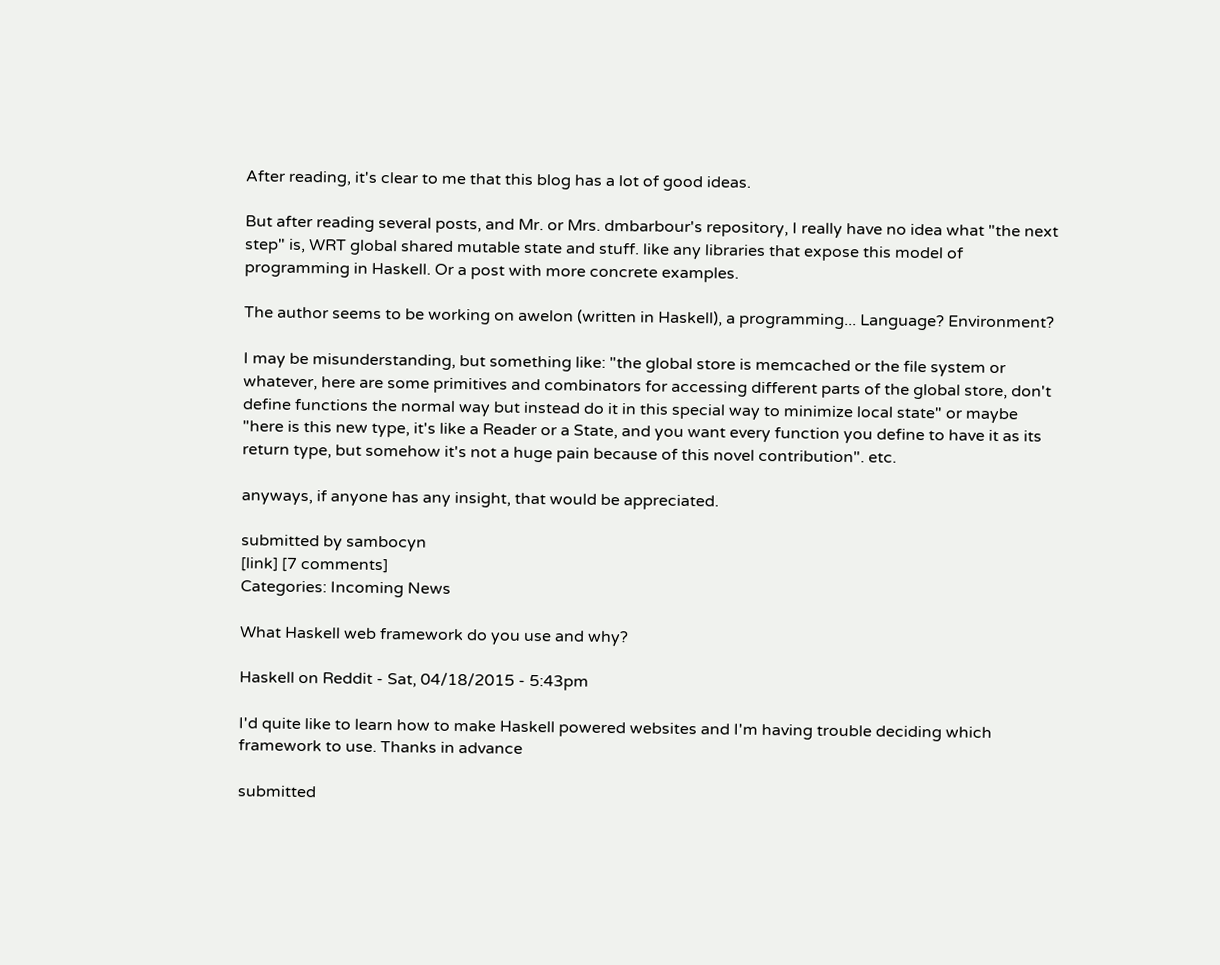After reading, it's clear to me that this blog has a lot of good ideas.

But after reading several posts, and Mr. or Mrs. dmbarbour's repository, I really have no idea what "the next step" is, WRT global shared mutable state and stuff. like any libraries that expose this model of programming in Haskell. Or a post with more concrete examples.

The author seems to be working on awelon (written in Haskell), a programming... Language? Environment?

I may be misunderstanding, but something like: "the global store is memcached or the file system or whatever, here are some primitives and combinators for accessing different parts of the global store, don't define functions the normal way but instead do it in this special way to minimize local state" or maybe "here is this new type, it's like a Reader or a State, and you want every function you define to have it as its return type, but somehow it's not a huge pain because of this novel contribution". etc.

anyways, if anyone has any insight, that would be appreciated.

submitted by sambocyn
[link] [7 comments]
Categories: Incoming News

What Haskell web framework do you use and why?

Haskell on Reddit - Sat, 04/18/2015 - 5:43pm

I'd quite like to learn how to make Haskell powered websites and I'm having trouble deciding which framework to use. Thanks in advance

submitted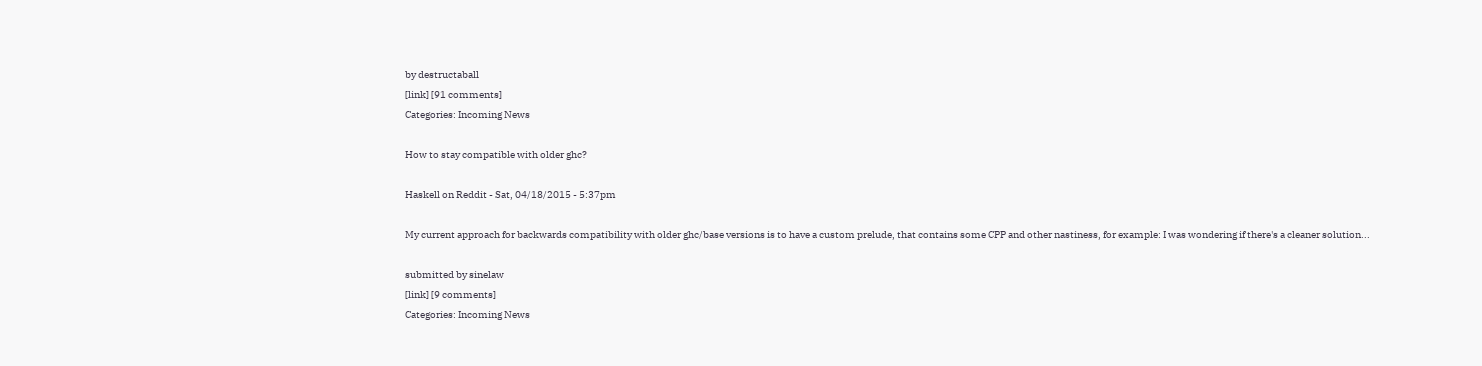by destructaball
[link] [91 comments]
Categories: Incoming News

How to stay compatible with older ghc?

Haskell on Reddit - Sat, 04/18/2015 - 5:37pm

My current approach for backwards compatibility with older ghc/base versions is to have a custom prelude, that contains some CPP and other nastiness, for example: I was wondering if there's a cleaner solution...

submitted by sinelaw
[link] [9 comments]
Categories: Incoming News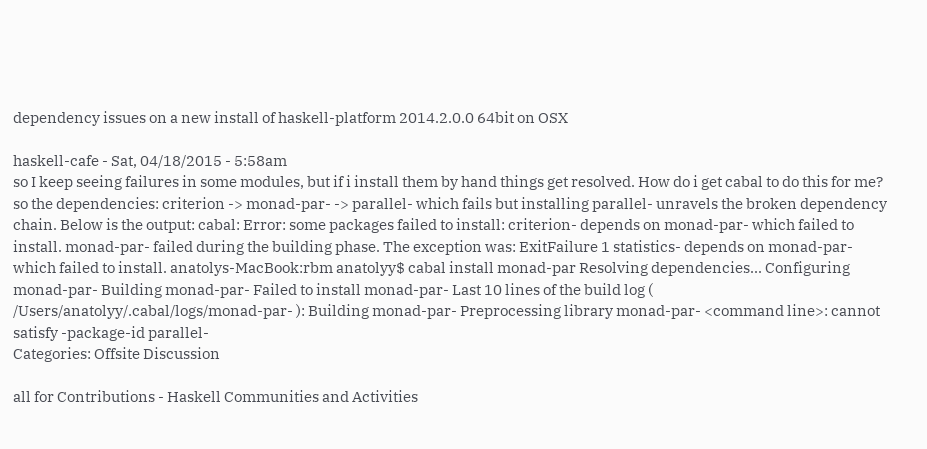dependency issues on a new install of haskell-platform 2014.2.0.0 64bit on OSX

haskell-cafe - Sat, 04/18/2015 - 5:58am
so I keep seeing failures in some modules, but if i install them by hand things get resolved. How do i get cabal to do this for me? so the dependencies: criterion -> monad-par- -> parallel- which fails but installing parallel- unravels the broken dependency chain. Below is the output: cabal: Error: some packages failed to install: criterion- depends on monad-par- which failed to install. monad-par- failed during the building phase. The exception was: ExitFailure 1 statistics- depends on monad-par- which failed to install. anatolys-MacBook:rbm anatolyy$ cabal install monad-par Resolving dependencies... Configuring monad-par- Building monad-par- Failed to install monad-par- Last 10 lines of the build log ( /Users/anatolyy/.cabal/logs/monad-par- ): Building monad-par- Preprocessing library monad-par- <command line>: cannot satisfy -package-id parallel-
Categories: Offsite Discussion

all for Contributions - Haskell Communities and Activities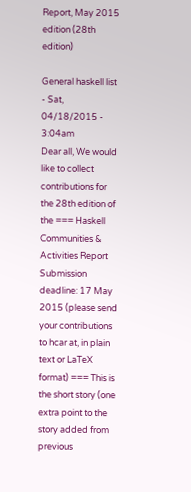Report, May 2015 edition (28th edition)

General haskell list - Sat, 04/18/2015 - 3:04am
Dear all, We would like to collect contributions for the 28th edition of the === Haskell Communities & Activities Report Submission deadline: 17 May 2015 (please send your contributions to hcar at, in plain text or LaTeX format) === This is the short story (one extra point to the story added from previous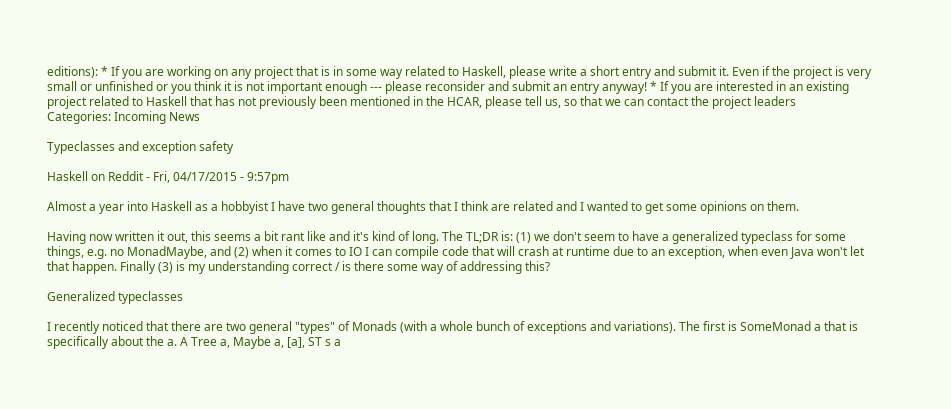editions): * If you are working on any project that is in some way related to Haskell, please write a short entry and submit it. Even if the project is very small or unfinished or you think it is not important enough --- please reconsider and submit an entry anyway! * If you are interested in an existing project related to Haskell that has not previously been mentioned in the HCAR, please tell us, so that we can contact the project leaders
Categories: Incoming News

Typeclasses and exception safety

Haskell on Reddit - Fri, 04/17/2015 - 9:57pm

Almost a year into Haskell as a hobbyist I have two general thoughts that I think are related and I wanted to get some opinions on them.

Having now written it out, this seems a bit rant like and it's kind of long. The TL;DR is: (1) we don't seem to have a generalized typeclass for some things, e.g. no MonadMaybe, and (2) when it comes to IO I can compile code that will crash at runtime due to an exception, when even Java won't let that happen. Finally (3) is my understanding correct / is there some way of addressing this?

Generalized typeclasses

I recently noticed that there are two general "types" of Monads (with a whole bunch of exceptions and variations). The first is SomeMonad a that is specifically about the a. A Tree a, Maybe a, [a], ST s a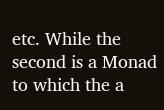etc. While the second is a Monad to which the a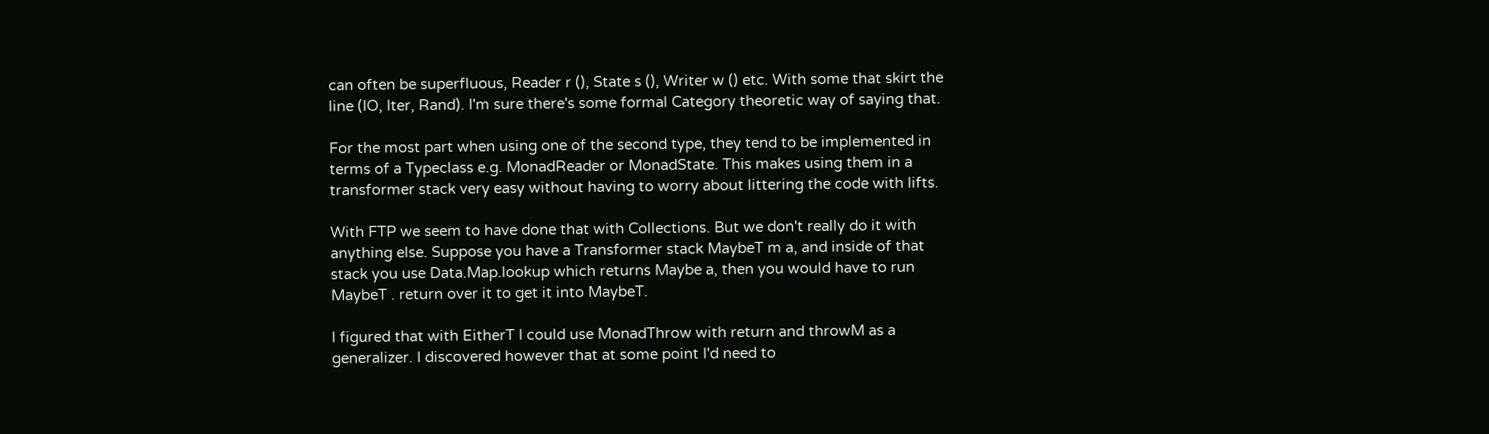can often be superfluous, Reader r (), State s (), Writer w () etc. With some that skirt the line (IO, Iter, Rand). I'm sure there's some formal Category theoretic way of saying that.

For the most part when using one of the second type, they tend to be implemented in terms of a Typeclass e.g. MonadReader or MonadState. This makes using them in a transformer stack very easy without having to worry about littering the code with lifts.

With FTP we seem to have done that with Collections. But we don't really do it with anything else. Suppose you have a Transformer stack MaybeT m a, and inside of that stack you use Data.Map.lookup which returns Maybe a, then you would have to run MaybeT . return over it to get it into MaybeT.

I figured that with EitherT I could use MonadThrow with return and throwM as a generalizer. I discovered however that at some point I'd need to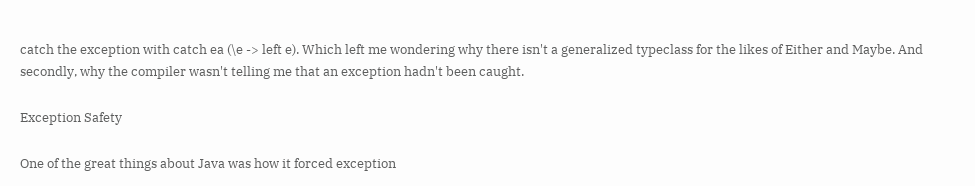catch the exception with catch ea (\e -> left e). Which left me wondering why there isn't a generalized typeclass for the likes of Either and Maybe. And secondly, why the compiler wasn't telling me that an exception hadn't been caught.

Exception Safety

One of the great things about Java was how it forced exception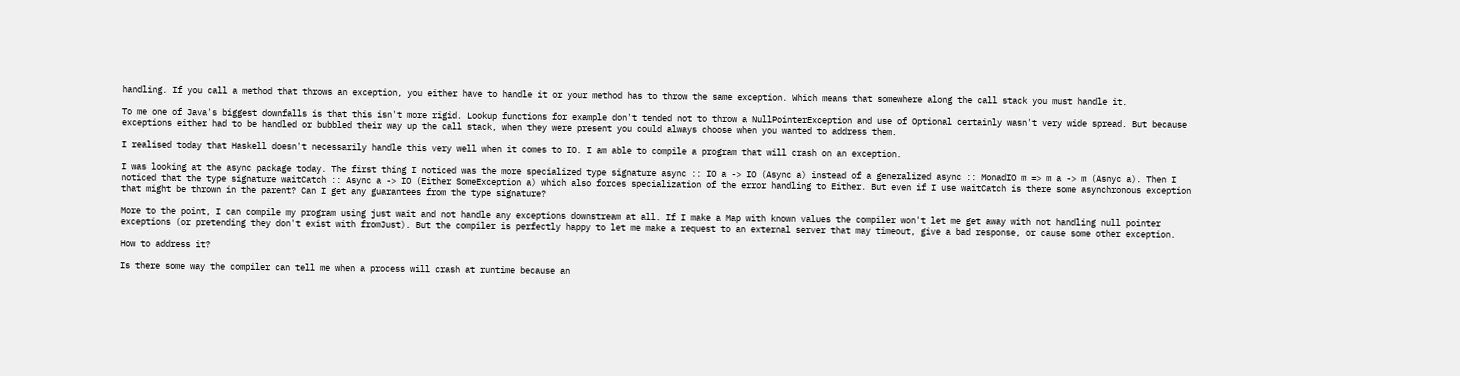handling. If you call a method that throws an exception, you either have to handle it or your method has to throw the same exception. Which means that somewhere along the call stack you must handle it.

To me one of Java's biggest downfalls is that this isn't more rigid. Lookup functions for example don't tended not to throw a NullPointerException and use of Optional certainly wasn't very wide spread. But because exceptions either had to be handled or bubbled their way up the call stack, when they were present you could always choose when you wanted to address them.

I realised today that Haskell doesn't necessarily handle this very well when it comes to IO. I am able to compile a program that will crash on an exception.

I was looking at the async package today. The first thing I noticed was the more specialized type signature async :: IO a -> IO (Async a) instead of a generalized async :: MonadIO m => m a -> m (Asnyc a). Then I noticed that the type signature waitCatch :: Async a -> IO (Either SomeException a) which also forces specialization of the error handling to Either. But even if I use waitCatch is there some asynchronous exception that might be thrown in the parent? Can I get any guarantees from the type signature?

More to the point, I can compile my program using just wait and not handle any exceptions downstream at all. If I make a Map with known values the compiler won't let me get away with not handling null pointer exceptions (or pretending they don't exist with fromJust). But the compiler is perfectly happy to let me make a request to an external server that may timeout, give a bad response, or cause some other exception.

How to address it?

Is there some way the compiler can tell me when a process will crash at runtime because an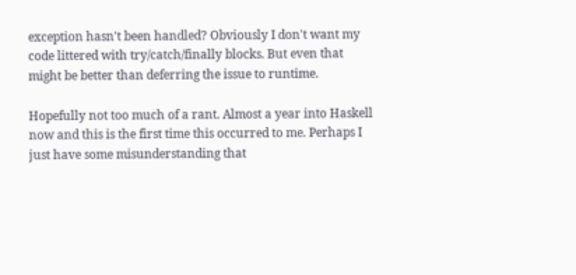exception hasn't been handled? Obviously I don't want my code littered with try/catch/finally blocks. But even that might be better than deferring the issue to runtime.

Hopefully not too much of a rant. Almost a year into Haskell now and this is the first time this occurred to me. Perhaps I just have some misunderstanding that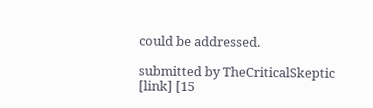could be addressed.

submitted by TheCriticalSkeptic
[link] [15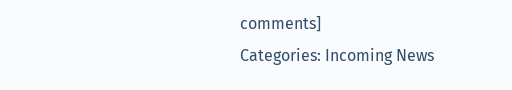comments]
Categories: Incoming News